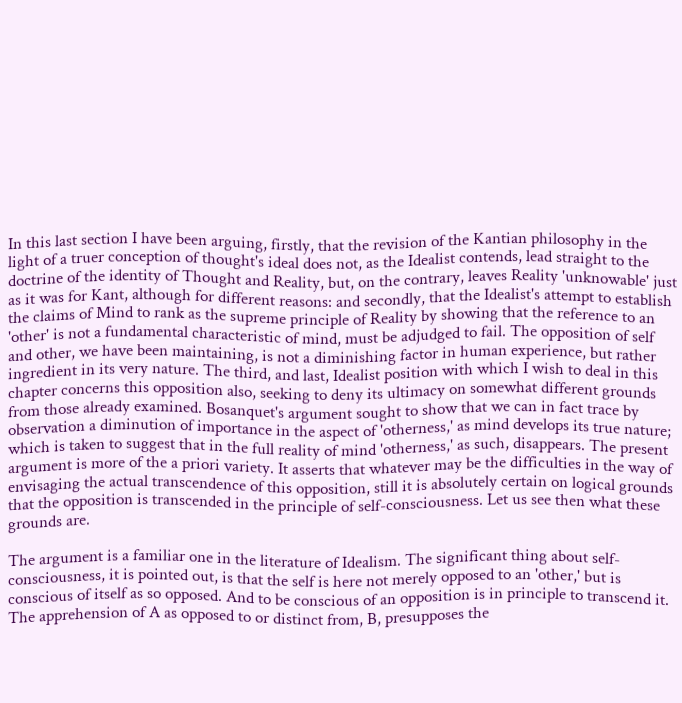In this last section I have been arguing, firstly, that the revision of the Kantian philosophy in the light of a truer conception of thought's ideal does not, as the Idealist contends, lead straight to the doctrine of the identity of Thought and Reality, but, on the contrary, leaves Reality 'unknowable' just as it was for Kant, although for different reasons: and secondly, that the Idealist's attempt to establish the claims of Mind to rank as the supreme principle of Reality by showing that the reference to an 'other' is not a fundamental characteristic of mind, must be adjudged to fail. The opposition of self and other, we have been maintaining, is not a diminishing factor in human experience, but rather ingredient in its very nature. The third, and last, Idealist position with which I wish to deal in this chapter concerns this opposition also, seeking to deny its ultimacy on somewhat different grounds from those already examined. Bosanquet's argument sought to show that we can in fact trace by observation a diminution of importance in the aspect of 'otherness,' as mind develops its true nature; which is taken to suggest that in the full reality of mind 'otherness,' as such, disappears. The present argument is more of the a priori variety. It asserts that whatever may be the difficulties in the way of envisaging the actual transcendence of this opposition, still it is absolutely certain on logical grounds that the opposition is transcended in the principle of self-consciousness. Let us see then what these grounds are.

The argument is a familiar one in the literature of Idealism. The significant thing about self-consciousness, it is pointed out, is that the self is here not merely opposed to an 'other,' but is conscious of itself as so opposed. And to be conscious of an opposition is in principle to transcend it. The apprehension of A as opposed to or distinct from, B, presupposes the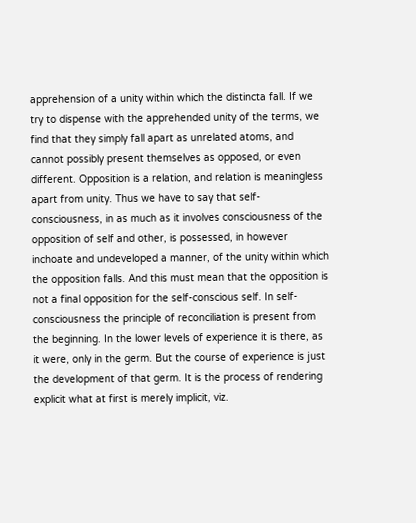apprehension of a unity within which the distincta fall. If we try to dispense with the apprehended unity of the terms, we find that they simply fall apart as unrelated atoms, and cannot possibly present themselves as opposed, or even different. Opposition is a relation, and relation is meaningless apart from unity. Thus we have to say that self-consciousness, in as much as it involves consciousness of the opposition of self and other, is possessed, in however inchoate and undeveloped a manner, of the unity within which the opposition falls. And this must mean that the opposition is not a final opposition for the self-conscious self. In self-consciousness the principle of reconciliation is present from the beginning. In the lower levels of experience it is there, as it were, only in the germ. But the course of experience is just the development of that germ. It is the process of rendering explicit what at first is merely implicit, viz.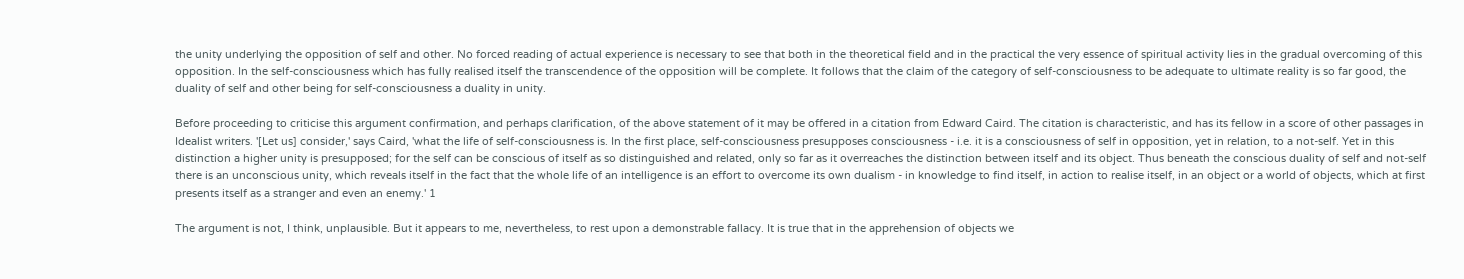the unity underlying the opposition of self and other. No forced reading of actual experience is necessary to see that both in the theoretical field and in the practical the very essence of spiritual activity lies in the gradual overcoming of this opposition. In the self-consciousness which has fully realised itself the transcendence of the opposition will be complete. It follows that the claim of the category of self-consciousness to be adequate to ultimate reality is so far good, the duality of self and other being for self-consciousness a duality in unity.

Before proceeding to criticise this argument confirmation, and perhaps clarification, of the above statement of it may be offered in a citation from Edward Caird. The citation is characteristic, and has its fellow in a score of other passages in Idealist writers. '[Let us] consider,' says Caird, 'what the life of self-consciousness is. In the first place, self-consciousness presupposes consciousness - i.e. it is a consciousness of self in opposition, yet in relation, to a not-self. Yet in this distinction a higher unity is presupposed; for the self can be conscious of itself as so distinguished and related, only so far as it overreaches the distinction between itself and its object. Thus beneath the conscious duality of self and not-self there is an unconscious unity, which reveals itself in the fact that the whole life of an intelligence is an effort to overcome its own dualism - in knowledge to find itself, in action to realise itself, in an object or a world of objects, which at first presents itself as a stranger and even an enemy.' 1

The argument is not, I think, unplausible. But it appears to me, nevertheless, to rest upon a demonstrable fallacy. It is true that in the apprehension of objects we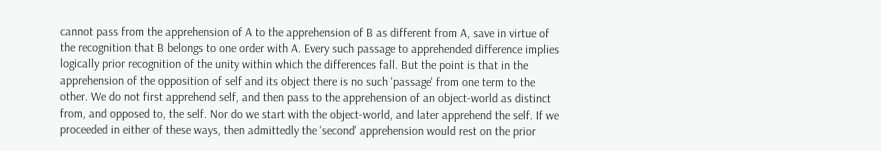cannot pass from the apprehension of A to the apprehension of B as different from A, save in virtue of the recognition that B belongs to one order with A. Every such passage to apprehended difference implies logically prior recognition of the unity within which the differences fall. But the point is that in the apprehension of the opposition of self and its object there is no such 'passage' from one term to the other. We do not first apprehend self, and then pass to the apprehension of an object-world as distinct from, and opposed to, the self. Nor do we start with the object-world, and later apprehend the self. If we proceeded in either of these ways, then admittedly the 'second' apprehension would rest on the prior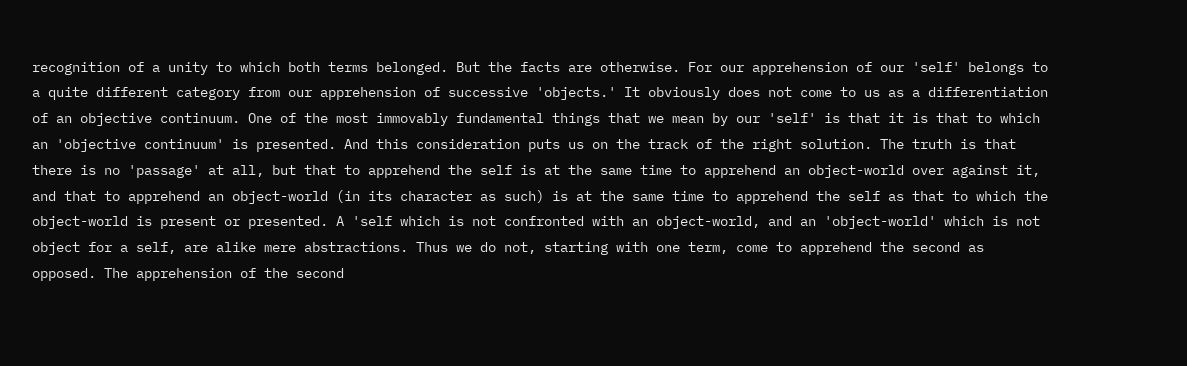recognition of a unity to which both terms belonged. But the facts are otherwise. For our apprehension of our 'self' belongs to a quite different category from our apprehension of successive 'objects.' It obviously does not come to us as a differentiation of an objective continuum. One of the most immovably fundamental things that we mean by our 'self' is that it is that to which an 'objective continuum' is presented. And this consideration puts us on the track of the right solution. The truth is that there is no 'passage' at all, but that to apprehend the self is at the same time to apprehend an object-world over against it, and that to apprehend an object-world (in its character as such) is at the same time to apprehend the self as that to which the object-world is present or presented. A 'self which is not confronted with an object-world, and an 'object-world' which is not object for a self, are alike mere abstractions. Thus we do not, starting with one term, come to apprehend the second as opposed. The apprehension of the second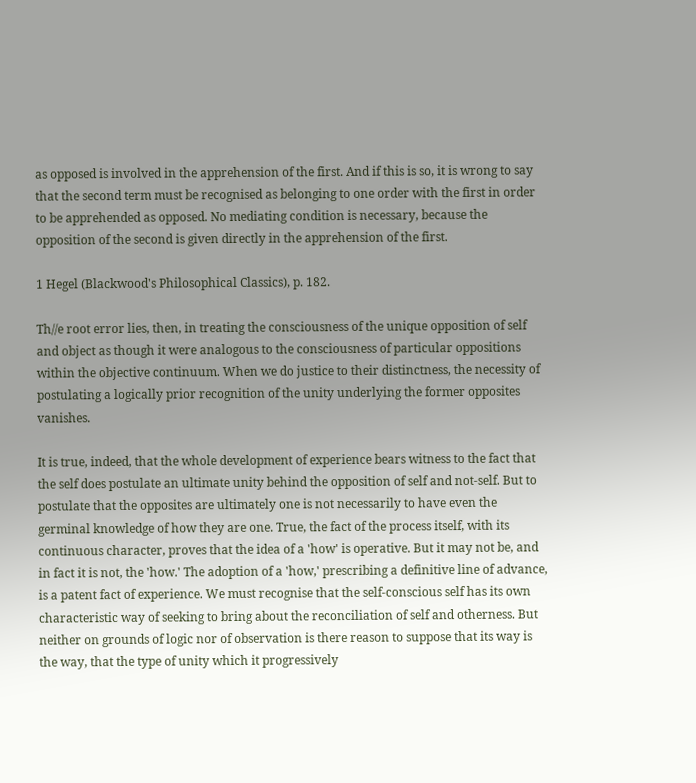as opposed is involved in the apprehension of the first. And if this is so, it is wrong to say that the second term must be recognised as belonging to one order with the first in order to be apprehended as opposed. No mediating condition is necessary, because the opposition of the second is given directly in the apprehension of the first.

1 Hegel (Blackwood's Philosophical Classics), p. 182.

Th//e root error lies, then, in treating the consciousness of the unique opposition of self and object as though it were analogous to the consciousness of particular oppositions within the objective continuum. When we do justice to their distinctness, the necessity of postulating a logically prior recognition of the unity underlying the former opposites vanishes.

It is true, indeed, that the whole development of experience bears witness to the fact that the self does postulate an ultimate unity behind the opposition of self and not-self. But to postulate that the opposites are ultimately one is not necessarily to have even the germinal knowledge of how they are one. True, the fact of the process itself, with its continuous character, proves that the idea of a 'how' is operative. But it may not be, and in fact it is not, the 'how.' The adoption of a 'how,' prescribing a definitive line of advance, is a patent fact of experience. We must recognise that the self-conscious self has its own characteristic way of seeking to bring about the reconciliation of self and otherness. But neither on grounds of logic nor of observation is there reason to suppose that its way is the way, that the type of unity which it progressively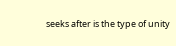seeks after is the type of unity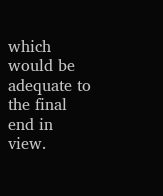which would be adequate to the final end in view.